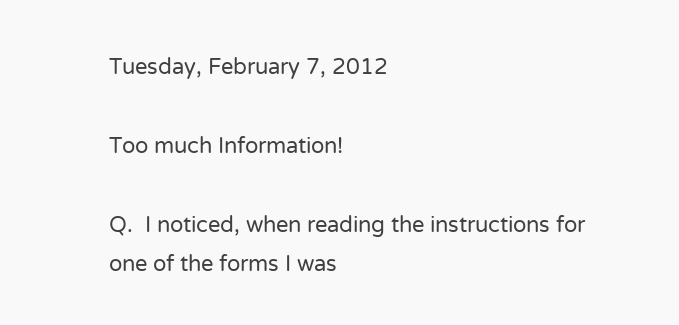Tuesday, February 7, 2012

Too much Information!

Q.  I noticed, when reading the instructions for one of the forms I was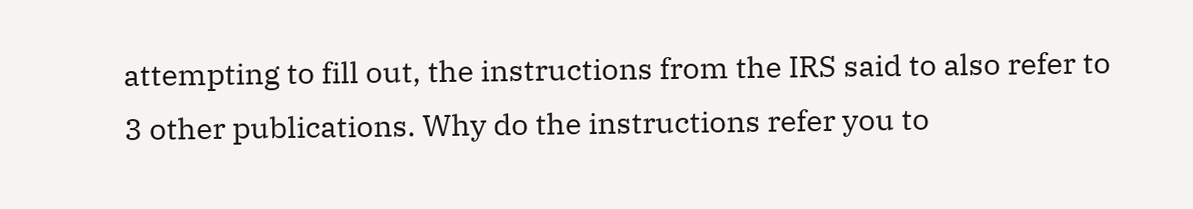attempting to fill out, the instructions from the IRS said to also refer to 3 other publications. Why do the instructions refer you to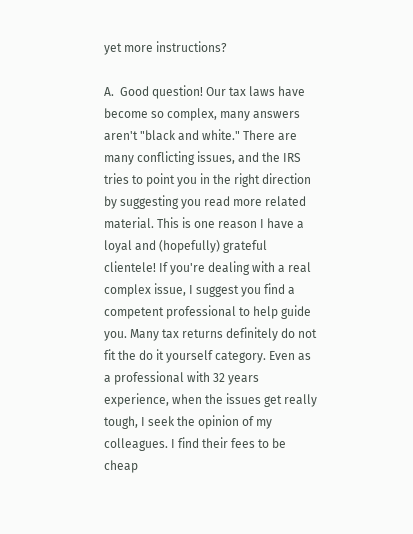yet more instructions?

A.  Good question! Our tax laws have become so complex, many answers aren't "black and white." There are many conflicting issues, and the IRS tries to point you in the right direction by suggesting you read more related material. This is one reason I have a loyal and (hopefully) grateful clientele! If you're dealing with a real complex issue, I suggest you find a competent professional to help guide you. Many tax returns definitely do not fit the do it yourself category. Even as a professional with 32 years experience, when the issues get really tough, I seek the opinion of my colleagues. I find their fees to be cheap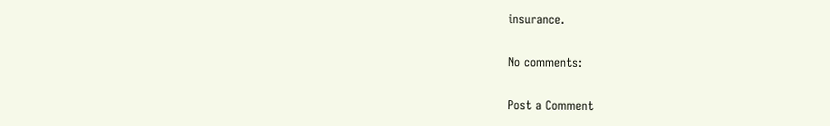insurance.

No comments:

Post a Comment